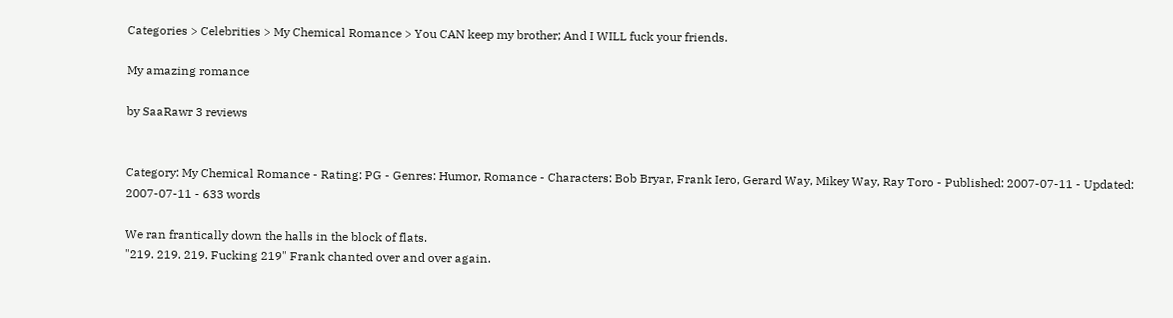Categories > Celebrities > My Chemical Romance > You CAN keep my brother; And I WILL fuck your friends.

My amazing romance

by SaaRawr 3 reviews


Category: My Chemical Romance - Rating: PG - Genres: Humor, Romance - Characters: Bob Bryar, Frank Iero, Gerard Way, Mikey Way, Ray Toro - Published: 2007-07-11 - Updated: 2007-07-11 - 633 words

We ran frantically down the halls in the block of flats.
"219. 219. 219. Fucking 219" Frank chanted over and over again.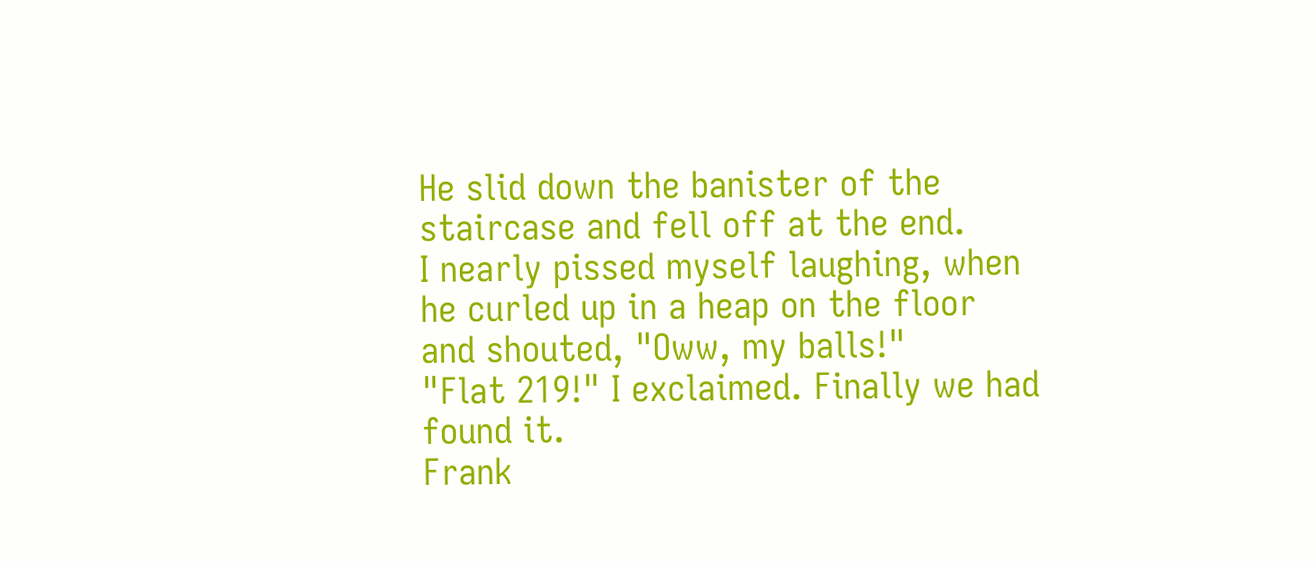He slid down the banister of the staircase and fell off at the end.
I nearly pissed myself laughing, when he curled up in a heap on the floor and shouted, "Oww, my balls!"
"Flat 219!" I exclaimed. Finally we had found it.
Frank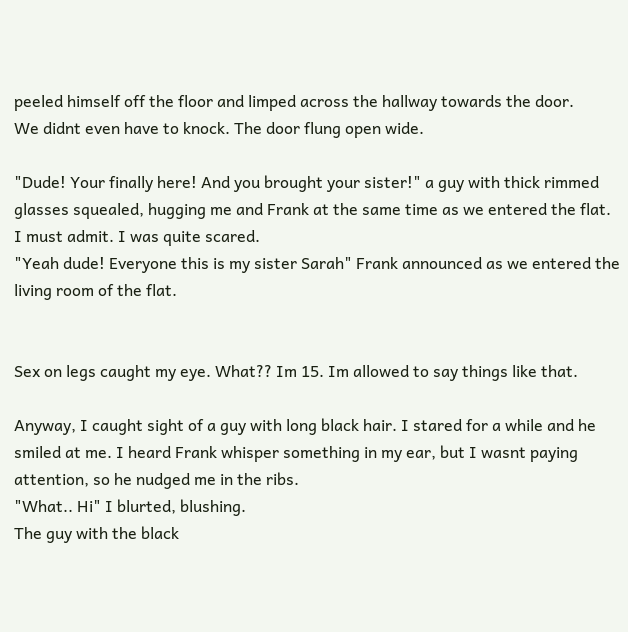peeled himself off the floor and limped across the hallway towards the door.
We didnt even have to knock. The door flung open wide.

"Dude! Your finally here! And you brought your sister!" a guy with thick rimmed glasses squealed, hugging me and Frank at the same time as we entered the flat.
I must admit. I was quite scared.
"Yeah dude! Everyone this is my sister Sarah" Frank announced as we entered the living room of the flat.


Sex on legs caught my eye. What?? Im 15. Im allowed to say things like that.

Anyway, I caught sight of a guy with long black hair. I stared for a while and he smiled at me. I heard Frank whisper something in my ear, but I wasnt paying attention, so he nudged me in the ribs.
"What.. Hi" I blurted, blushing.
The guy with the black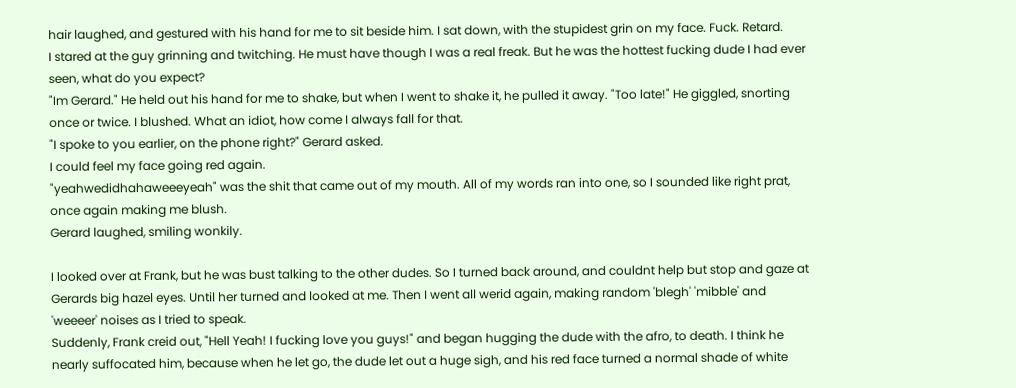hair laughed, and gestured with his hand for me to sit beside him. I sat down, with the stupidest grin on my face. Fuck. Retard.
I stared at the guy grinning and twitching. He must have though I was a real freak. But he was the hottest fucking dude I had ever seen, what do you expect?
"Im Gerard." He held out his hand for me to shake, but when I went to shake it, he pulled it away. "Too late!" He giggled, snorting once or twice. I blushed. What an idiot, how come I always fall for that.
"I spoke to you earlier, on the phone right?" Gerard asked.
I could feel my face going red again.
"yeahwedidhahaweeeyeah" was the shit that came out of my mouth. All of my words ran into one, so I sounded like right prat, once again making me blush.
Gerard laughed, smiling wonkily.

I looked over at Frank, but he was bust talking to the other dudes. So I turned back around, and couldnt help but stop and gaze at Gerards big hazel eyes. Until her turned and looked at me. Then I went all werid again, making random 'blegh' 'mibble' and 'weeeer' noises as I tried to speak.
Suddenly, Frank creid out, "Hell Yeah! I fucking love you guys!" and began hugging the dude with the afro, to death. I think he nearly suffocated him, because when he let go, the dude let out a huge sigh, and his red face turned a normal shade of white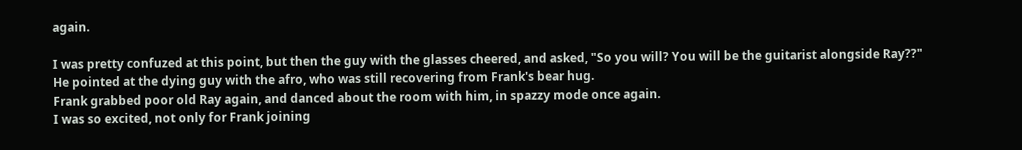again.

I was pretty confuzed at this point, but then the guy with the glasses cheered, and asked, "So you will? You will be the guitarist alongside Ray??" He pointed at the dying guy with the afro, who was still recovering from Frank's bear hug.
Frank grabbed poor old Ray again, and danced about the room with him, in spazzy mode once again.
I was so excited, not only for Frank joining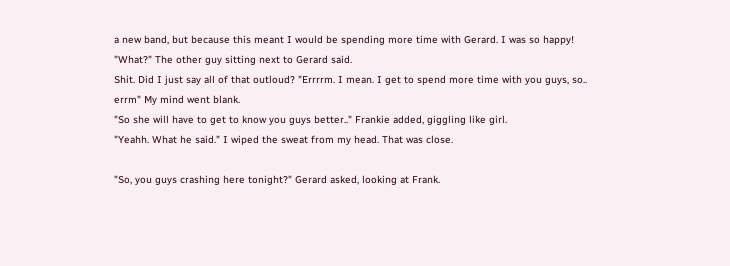a new band, but because this meant I would be spending more time with Gerard. I was so happy!
"What?" The other guy sitting next to Gerard said.
Shit. Did I just say all of that outloud? "Errrrm. I mean. I get to spend more time with you guys, so.. errm" My mind went blank.
"So she will have to get to know you guys better.." Frankie added, giggling like girl.
"Yeahh. What he said." I wiped the sweat from my head. That was close.

"So, you guys crashing here tonight?" Gerard asked, looking at Frank.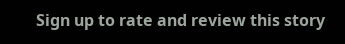Sign up to rate and review this story